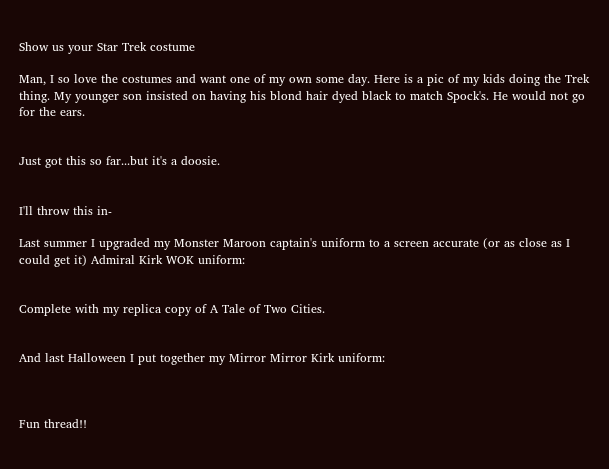Show us your Star Trek costume

Man, I so love the costumes and want one of my own some day. Here is a pic of my kids doing the Trek thing. My younger son insisted on having his blond hair dyed black to match Spock's. He would not go for the ears.


Just got this so far...but it's a doosie.


I'll throw this in-

Last summer I upgraded my Monster Maroon captain's uniform to a screen accurate (or as close as I could get it) Admiral Kirk WOK uniform:


Complete with my replica copy of A Tale of Two Cities.


And last Halloween I put together my Mirror Mirror Kirk uniform:



Fun thread!!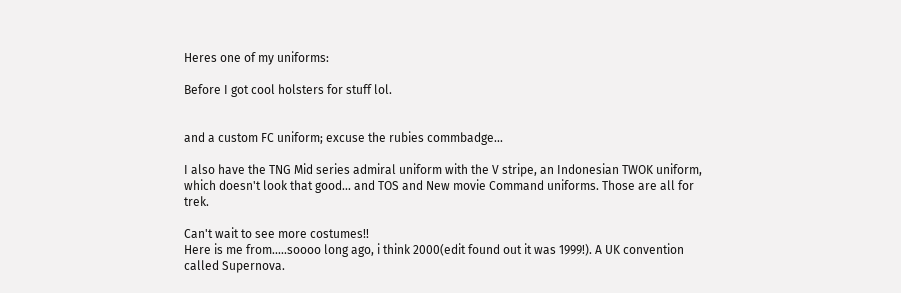Heres one of my uniforms:

Before I got cool holsters for stuff lol.


and a custom FC uniform; excuse the rubies commbadge...

I also have the TNG Mid series admiral uniform with the V stripe, an Indonesian TWOK uniform, which doesn't look that good... and TOS and New movie Command uniforms. Those are all for trek.

Can't wait to see more costumes!!
Here is me from.....soooo long ago, i think 2000(edit found out it was 1999!). A UK convention called Supernova.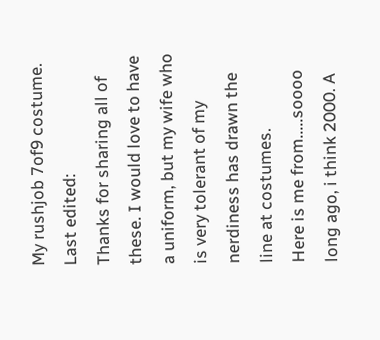My rushjob 7of9 costume.
Last edited:
Thanks for sharing all of these. I would love to have a uniform, but my wife who is very tolerant of my nerdiness has drawn the line at costumes.
Here is me from.....soooo long ago, i think 2000. A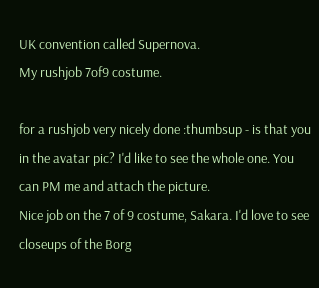UK convention called Supernova.
My rushjob 7of9 costume.

for a rushjob very nicely done :thumbsup - is that you in the avatar pic? I'd like to see the whole one. You can PM me and attach the picture.
Nice job on the 7 of 9 costume, Sakara. I'd love to see closeups of the Borg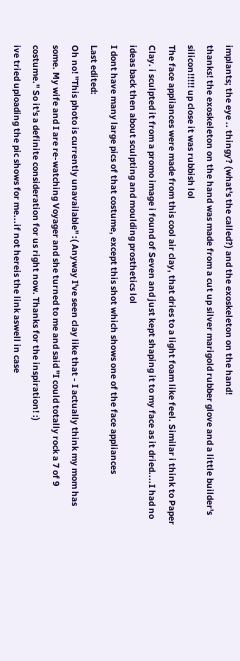implants; the eye .. thingy? (what's the called?) and the exoskeleton on the hand!
thanks! the exoskeleton on the hand was made from a cut up silver marigold rubber glove and a little builder's silicon!!!!! up close it was rubbish lol
The face appliances were made from this cool air clay, that dries to a light foam like feel. Similar i think to Paper Clay. i sculpted it from a promo image i found of Seven and just kept shaping it to my face as it dried....I had no ideas back then about sculpting and moulding prosthetics lol
I dont have many large pics of that costume, except this shot which shows one of the face appliances
Last edited:
Oh no! "This photo is currently unavailable" :( Anyway I've seen clay like that - I actually think my mom has some. My wife and I are re-watching Voyager and she turned to me and said "I could totally rock a 7 of 9 costume." So it's a definite consideration for us right now. Thanks for the inspiration! :)
ive tried uploading the pic shows for me...if not hereis the link aswell in case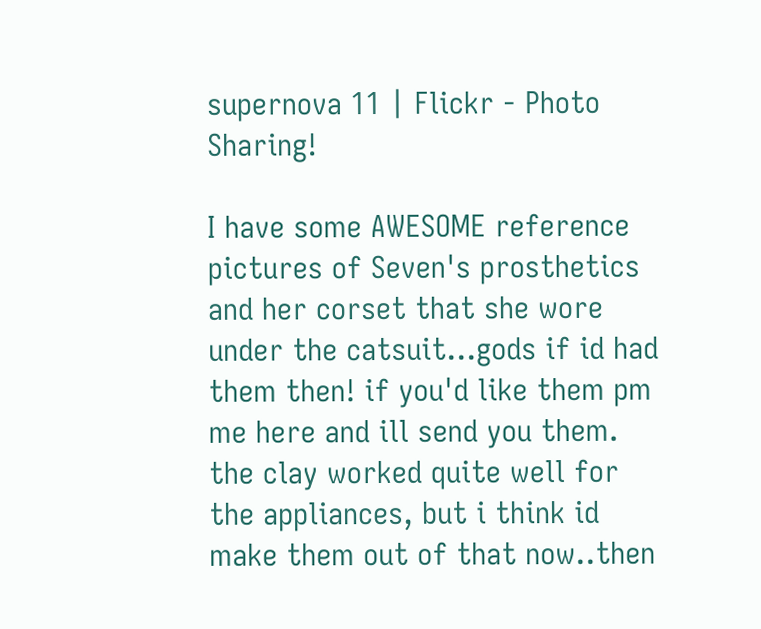supernova 11 | Flickr - Photo Sharing!

I have some AWESOME reference pictures of Seven's prosthetics and her corset that she wore under the catsuit...gods if id had them then! if you'd like them pm me here and ill send you them.
the clay worked quite well for the appliances, but i think id make them out of that now..then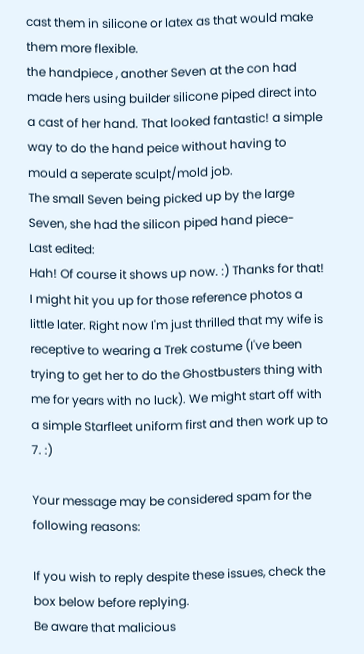cast them in silicone or latex as that would make them more flexible.
the handpiece , another Seven at the con had made hers using builder silicone piped direct into a cast of her hand. That looked fantastic! a simple way to do the hand peice without having to mould a seperate sculpt/mold job.
The small Seven being picked up by the large Seven, she had the silicon piped hand piece-
Last edited:
Hah! Of course it shows up now. :) Thanks for that! I might hit you up for those reference photos a little later. Right now I'm just thrilled that my wife is receptive to wearing a Trek costume (I've been trying to get her to do the Ghostbusters thing with me for years with no luck). We might start off with a simple Starfleet uniform first and then work up to 7. :)

Your message may be considered spam for the following reasons:

If you wish to reply despite these issues, check the box below before replying.
Be aware that malicious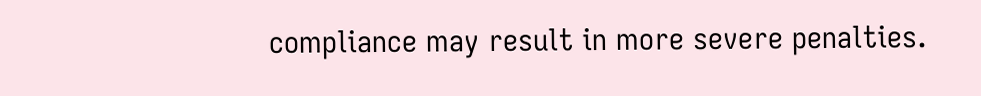compliance may result in more severe penalties.